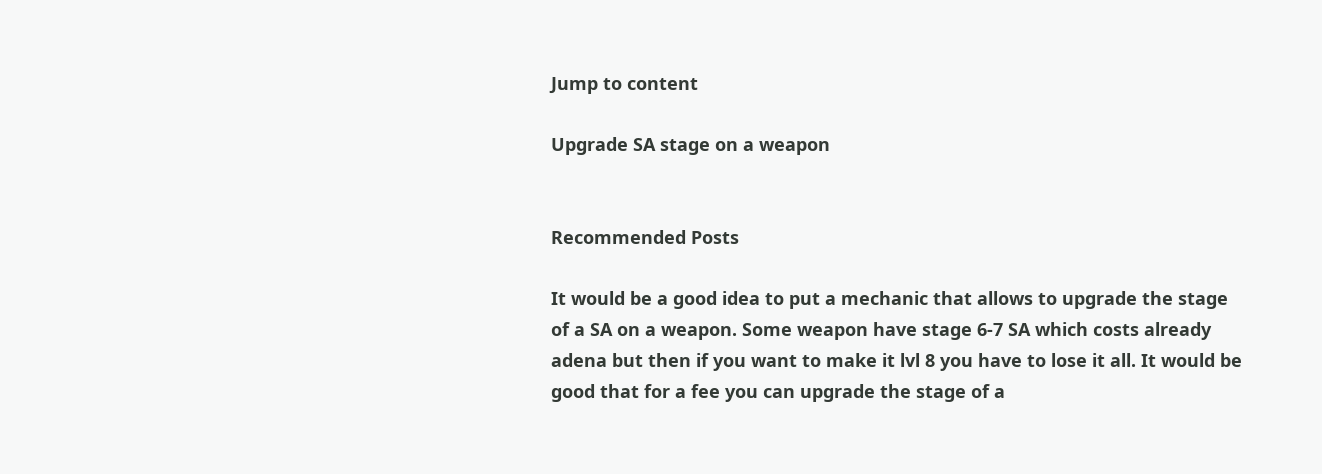Jump to content

Upgrade SA stage on a weapon


Recommended Posts

It would be a good idea to put a mechanic that allows to upgrade the stage of a SA on a weapon. Some weapon have stage 6-7 SA which costs already adena but then if you want to make it lvl 8 you have to lose it all. It would be good that for a fee you can upgrade the stage of a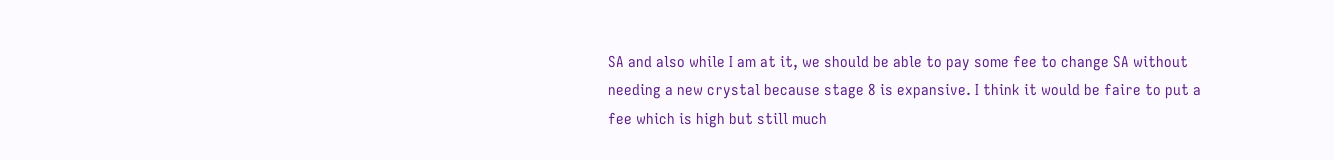SA and also while I am at it, we should be able to pay some fee to change SA without needing a new crystal because stage 8 is expansive. I think it would be faire to put a fee which is high but still much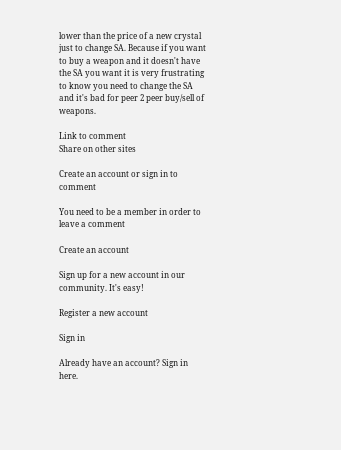lower than the price of a new crystal just to change SA. Because if you want to buy a weapon and it doesn't have the SA you want it is very frustrating to know you need to change the SA and it's bad for peer 2 peer buy/sell of weapons.

Link to comment
Share on other sites

Create an account or sign in to comment

You need to be a member in order to leave a comment

Create an account

Sign up for a new account in our community. It's easy!

Register a new account

Sign in

Already have an account? Sign in here.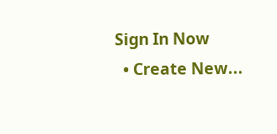Sign In Now
  • Create New...